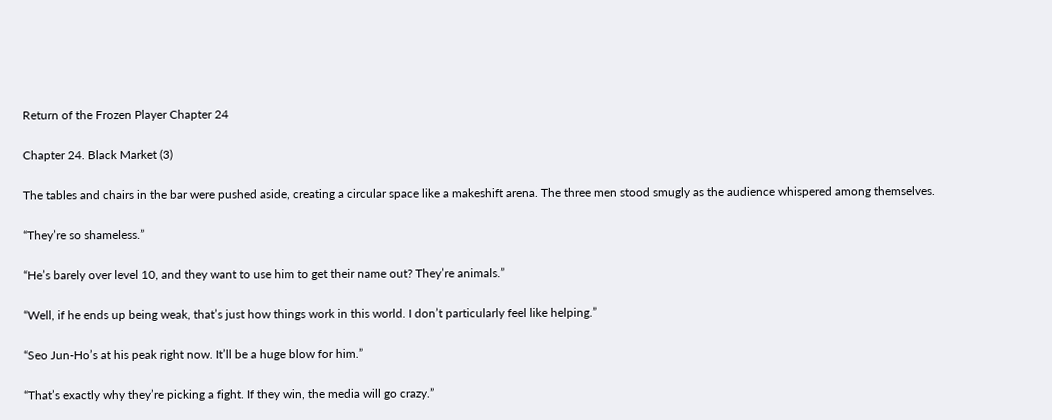Return of the Frozen Player Chapter 24

Chapter 24. Black Market (3)

The tables and chairs in the bar were pushed aside, creating a circular space like a makeshift arena. The three men stood smugly as the audience whispered among themselves.

“They’re so shameless.”

“He’s barely over level 10, and they want to use him to get their name out? They’re animals.”

“Well, if he ends up being weak, that’s just how things work in this world. I don’t particularly feel like helping.”

“Seo Jun-Ho’s at his peak right now. It’ll be a huge blow for him.”

“That’s exactly why they’re picking a fight. If they win, the media will go crazy.”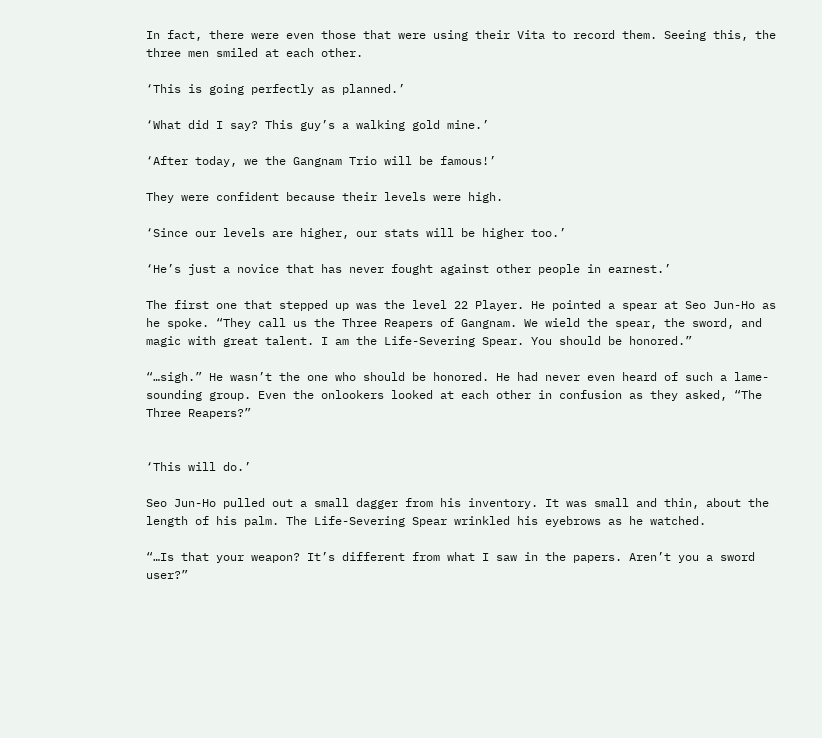In fact, there were even those that were using their Vita to record them. Seeing this, the three men smiled at each other.

‘This is going perfectly as planned.’

‘What did I say? This guy’s a walking gold mine.’

‘After today, we the Gangnam Trio will be famous!’

They were confident because their levels were high.

‘Since our levels are higher, our stats will be higher too.’

‘He’s just a novice that has never fought against other people in earnest.’

The first one that stepped up was the level 22 Player. He pointed a spear at Seo Jun-Ho as he spoke. “They call us the Three Reapers of Gangnam. We wield the spear, the sword, and magic with great talent. I am the Life-Severing Spear. You should be honored.”

“…sigh.” He wasn’t the one who should be honored. He had never even heard of such a lame-sounding group. Even the onlookers looked at each other in confusion as they asked, “The Three Reapers?”


‘This will do.’

Seo Jun-Ho pulled out a small dagger from his inventory. It was small and thin, about the length of his palm. The Life-Severing Spear wrinkled his eyebrows as he watched.

“…Is that your weapon? It’s different from what I saw in the papers. Aren’t you a sword user?”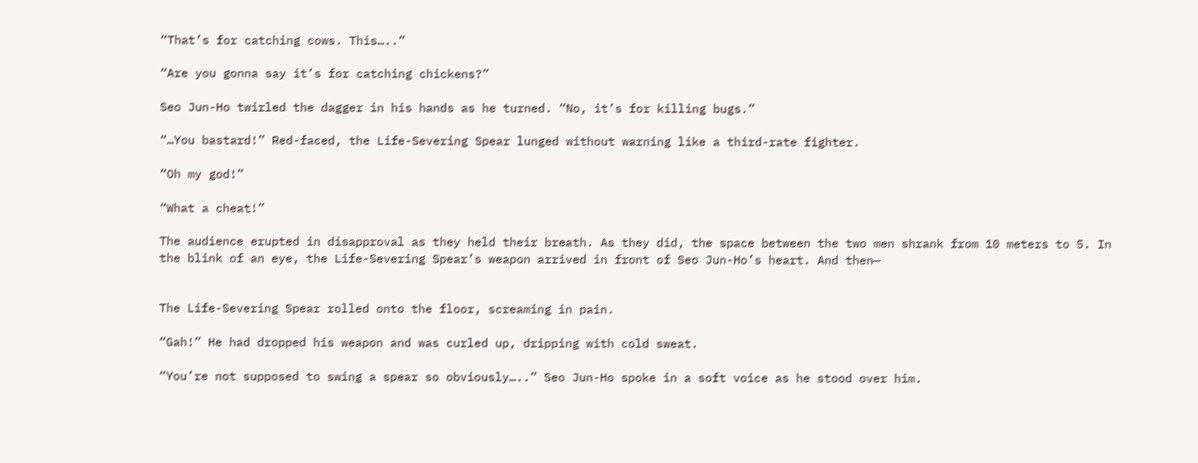“That’s for catching cows. This…..”

“Are you gonna say it’s for catching chickens?”

Seo Jun-Ho twirled the dagger in his hands as he turned. “No, it’s for killing bugs.”

“…You bastard!” Red-faced, the Life-Severing Spear lunged without warning like a third-rate fighter.

“Oh my god!”

“What a cheat!”

The audience erupted in disapproval as they held their breath. As they did, the space between the two men shrank from 10 meters to 5. In the blink of an eye, the Life-Severing Spear’s weapon arrived in front of Seo Jun-Ho’s heart. And then—


The Life-Severing Spear rolled onto the floor, screaming in pain.

“Gah!” He had dropped his weapon and was curled up, dripping with cold sweat.

“You’re not supposed to swing a spear so obviously…..” Seo Jun-Ho spoke in a soft voice as he stood over him.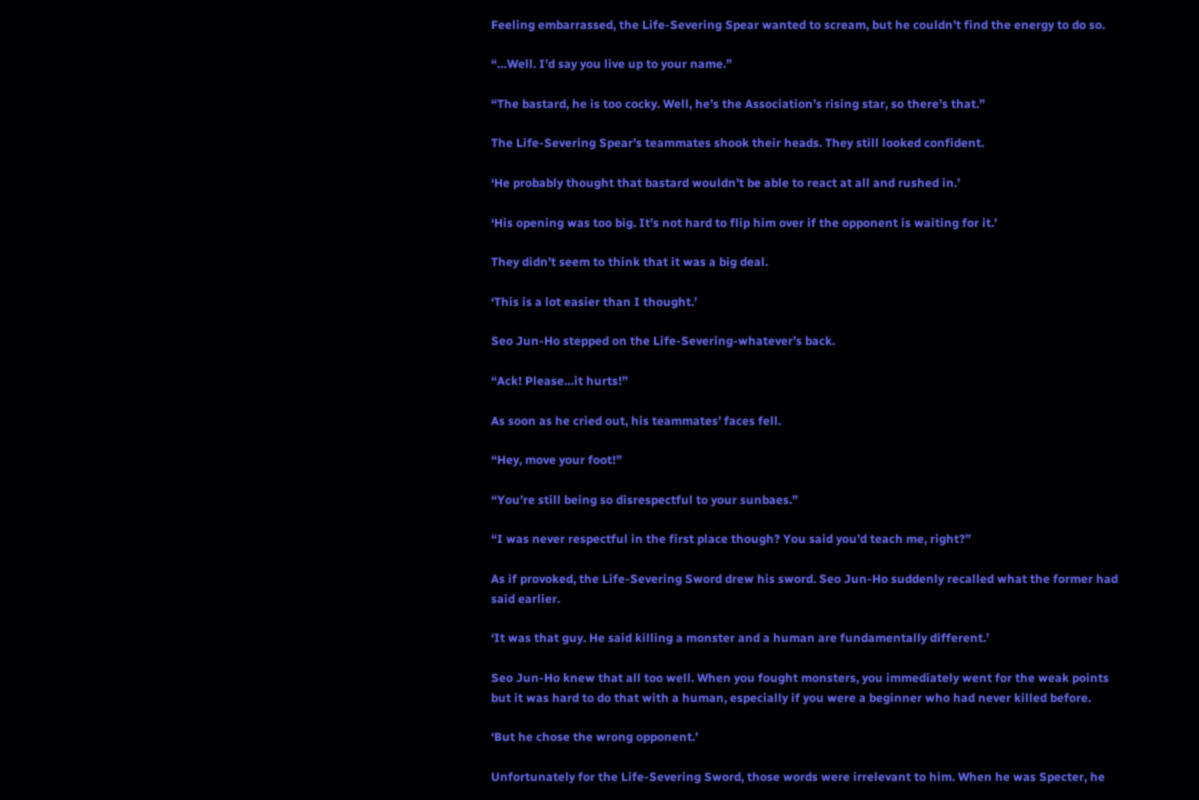Feeling embarrassed, the Life-Severing Spear wanted to scream, but he couldn’t find the energy to do so.

“…Well. I’d say you live up to your name.”

“The bastard, he is too cocky. Well, he’s the Association’s rising star, so there’s that.”

The Life-Severing Spear’s teammates shook their heads. They still looked confident.

‘He probably thought that bastard wouldn’t be able to react at all and rushed in.’

‘His opening was too big. It’s not hard to flip him over if the opponent is waiting for it.’

They didn’t seem to think that it was a big deal.

‘This is a lot easier than I thought.’

Seo Jun-Ho stepped on the Life-Severing-whatever’s back.

“Ack! Please…it hurts!”

As soon as he cried out, his teammates’ faces fell.

“Hey, move your foot!”

“You’re still being so disrespectful to your sunbaes.”

“I was never respectful in the first place though? You said you’d teach me, right?”

As if provoked, the Life-Severing Sword drew his sword. Seo Jun-Ho suddenly recalled what the former had said earlier.

‘It was that guy. He said killing a monster and a human are fundamentally different.’

Seo Jun-Ho knew that all too well. When you fought monsters, you immediately went for the weak points but it was hard to do that with a human, especially if you were a beginner who had never killed before.

‘But he chose the wrong opponent.’

Unfortunately for the Life-Severing Sword, those words were irrelevant to him. When he was Specter, he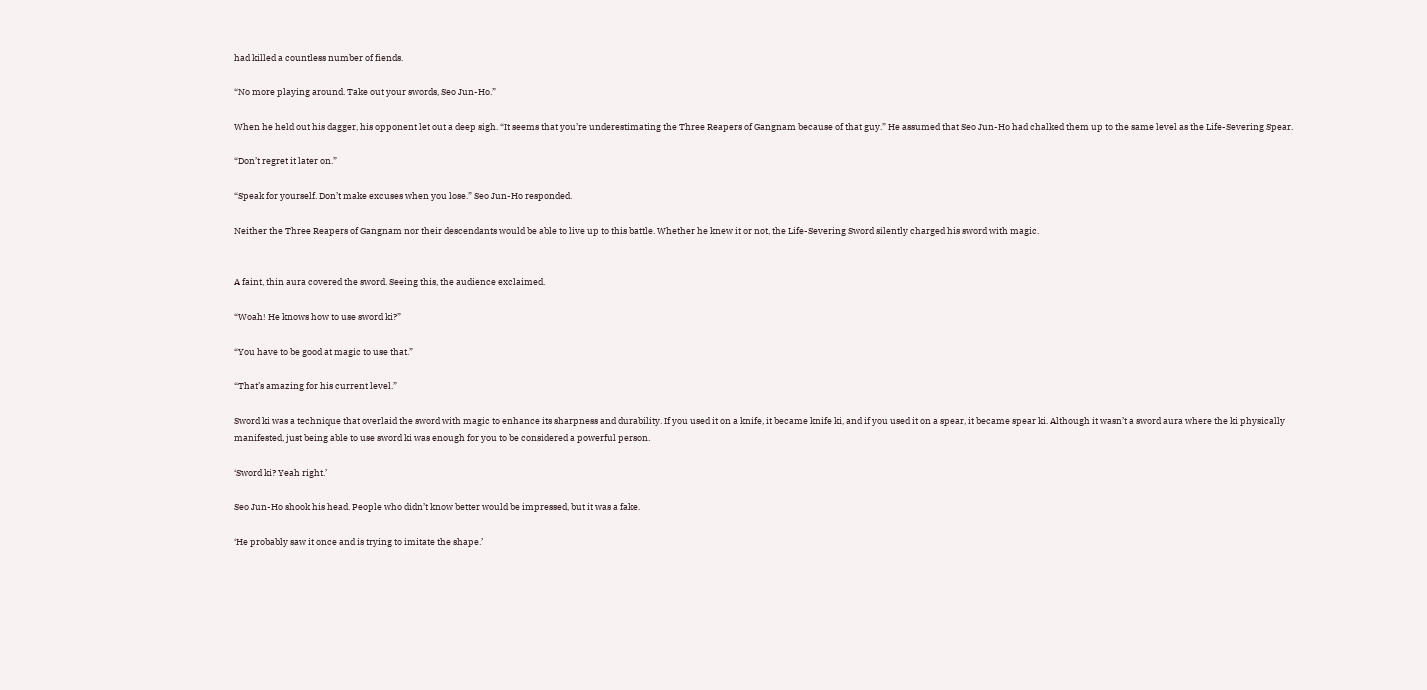had killed a countless number of fiends.

“No more playing around. Take out your swords, Seo Jun-Ho.”

When he held out his dagger, his opponent let out a deep sigh. “It seems that you’re underestimating the Three Reapers of Gangnam because of that guy.” He assumed that Seo Jun-Ho had chalked them up to the same level as the Life-Severing Spear.

“Don’t regret it later on.”

“Speak for yourself. Don’t make excuses when you lose.” Seo Jun-Ho responded.

Neither the Three Reapers of Gangnam nor their descendants would be able to live up to this battle. Whether he knew it or not, the Life-Severing Sword silently charged his sword with magic.


A faint, thin aura covered the sword. Seeing this, the audience exclaimed.

“Woah! He knows how to use sword ki?”

“You have to be good at magic to use that.”

“That’s amazing for his current level.”

Sword ki was a technique that overlaid the sword with magic to enhance its sharpness and durability. If you used it on a knife, it became knife ki, and if you used it on a spear, it became spear ki. Although it wasn’t a sword aura where the ki physically manifested, just being able to use sword ki was enough for you to be considered a powerful person.

‘Sword ki? Yeah right.’

Seo Jun-Ho shook his head. People who didn’t know better would be impressed, but it was a fake.

‘He probably saw it once and is trying to imitate the shape.’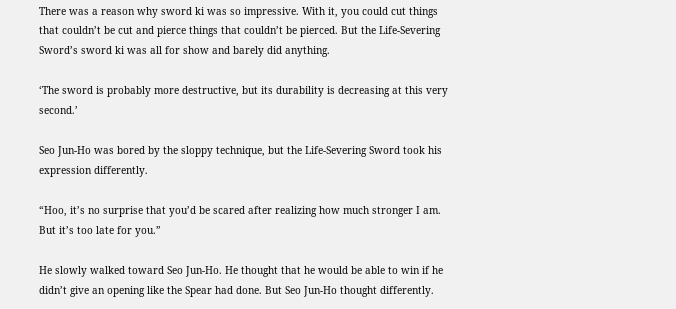There was a reason why sword ki was so impressive. With it, you could cut things that couldn’t be cut and pierce things that couldn’t be pierced. But the Life-Severing Sword’s sword ki was all for show and barely did anything.

‘The sword is probably more destructive, but its durability is decreasing at this very second.’

Seo Jun-Ho was bored by the sloppy technique, but the Life-Severing Sword took his expression differently.

“Hoo, it’s no surprise that you’d be scared after realizing how much stronger I am. But it’s too late for you.”

He slowly walked toward Seo Jun-Ho. He thought that he would be able to win if he didn’t give an opening like the Spear had done. But Seo Jun-Ho thought differently.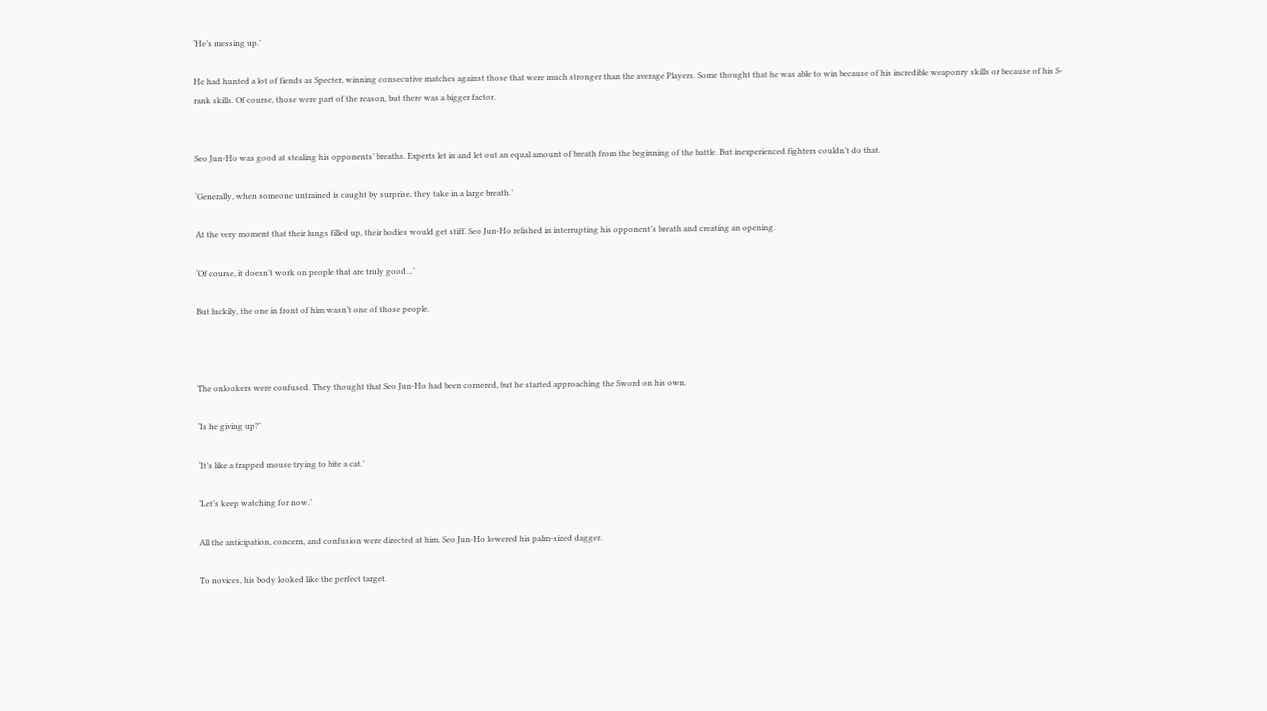‘He’s messing up.’

He had hunted a lot of fiends as Specter, winning consecutive matches against those that were much stronger than the average Players. Some thought that he was able to win because of his incredible weaponry skills or because of his S-rank skills. Of course, those were part of the reason, but there was a bigger factor.


Seo Jun-Ho was good at stealing his opponents’ breaths. Experts let in and let out an equal amount of breath from the beginning of the battle. But inexperienced fighters couldn’t do that.

‘Generally, when someone untrained is caught by surprise, they take in a large breath.’

At the very moment that their lungs filled up, their bodies would get stiff. Seo Jun-Ho relished in interrupting his opponent’s breath and creating an opening.

‘Of course, it doesn’t work on people that are truly good…’

But luckily, the one in front of him wasn’t one of those people.



The onlookers were confused. They thought that Seo Jun-Ho had been cornered, but he started approaching the Sword on his own.

‘Is he giving up?’

‘It’s like a trapped mouse trying to bite a cat.’

‘Let’s keep watching for now.’

All the anticipation, concern, and confusion were directed at him. Seo Jun-Ho lowered his palm-sized dagger.

To novices, his body looked like the perfect target.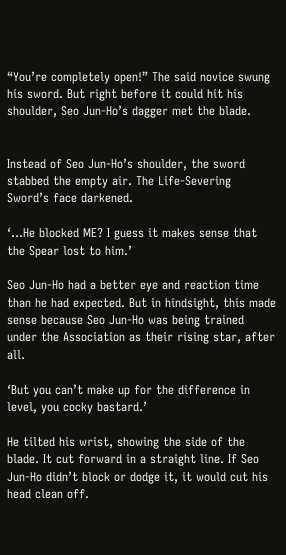“You’re completely open!” The said novice swung his sword. But right before it could hit his shoulder, Seo Jun-Ho’s dagger met the blade.


Instead of Seo Jun-Ho’s shoulder, the sword stabbed the empty air. The Life-Severing Sword’s face darkened.

‘…He blocked ME? I guess it makes sense that the Spear lost to him.’

Seo Jun-Ho had a better eye and reaction time than he had expected. But in hindsight, this made sense because Seo Jun-Ho was being trained under the Association as their rising star, after all.

‘But you can’t make up for the difference in level, you cocky bastard.’

He tilted his wrist, showing the side of the blade. It cut forward in a straight line. If Seo Jun-Ho didn’t block or dodge it, it would cut his head clean off.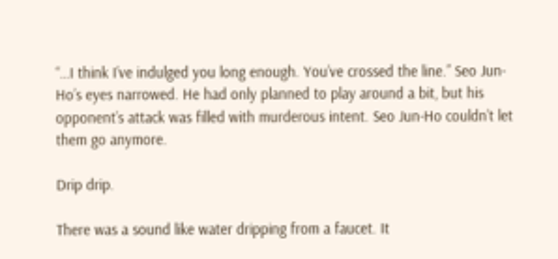“…I think I’ve indulged you long enough. You’ve crossed the line.” Seo Jun-Ho’s eyes narrowed. He had only planned to play around a bit, but his opponent’s attack was filled with murderous intent. Seo Jun-Ho couldn’t let them go anymore.

Drip drip.

There was a sound like water dripping from a faucet. It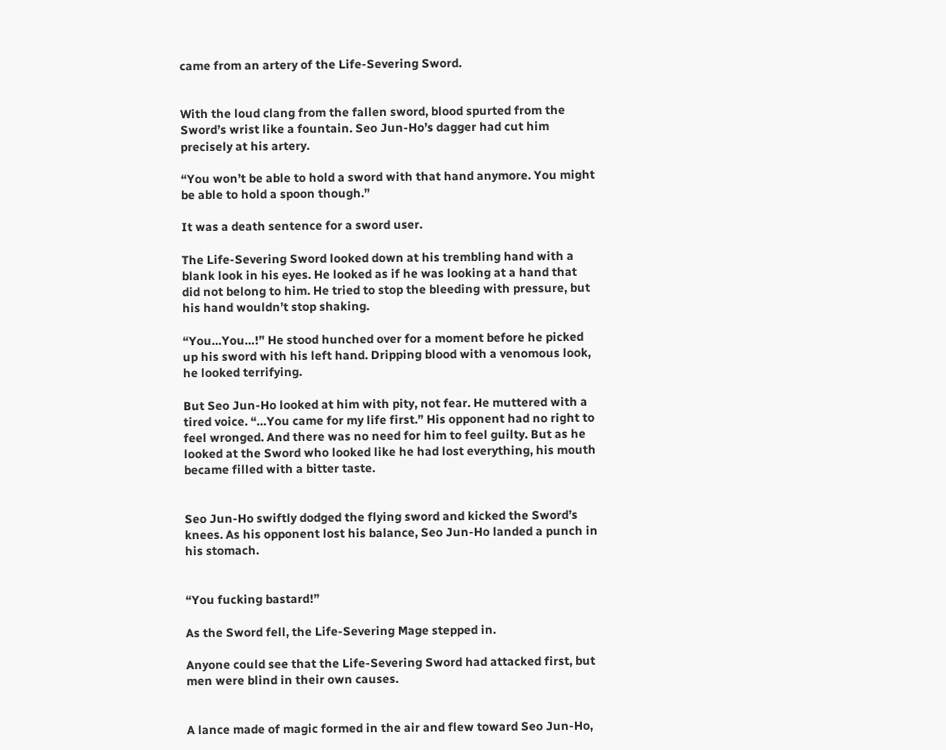came from an artery of the Life-Severing Sword.


With the loud clang from the fallen sword, blood spurted from the Sword’s wrist like a fountain. Seo Jun-Ho’s dagger had cut him precisely at his artery.

“You won’t be able to hold a sword with that hand anymore. You might be able to hold a spoon though.”

It was a death sentence for a sword user.

The Life-Severing Sword looked down at his trembling hand with a blank look in his eyes. He looked as if he was looking at a hand that did not belong to him. He tried to stop the bleeding with pressure, but his hand wouldn’t stop shaking.

“You…You…!” He stood hunched over for a moment before he picked up his sword with his left hand. Dripping blood with a venomous look, he looked terrifying.

But Seo Jun-Ho looked at him with pity, not fear. He muttered with a tired voice. “…You came for my life first.” His opponent had no right to feel wronged. And there was no need for him to feel guilty. But as he looked at the Sword who looked like he had lost everything, his mouth became filled with a bitter taste.


Seo Jun-Ho swiftly dodged the flying sword and kicked the Sword’s knees. As his opponent lost his balance, Seo Jun-Ho landed a punch in his stomach.


“You fucking bastard!”

As the Sword fell, the Life-Severing Mage stepped in.

Anyone could see that the Life-Severing Sword had attacked first, but men were blind in their own causes.


A lance made of magic formed in the air and flew toward Seo Jun-Ho,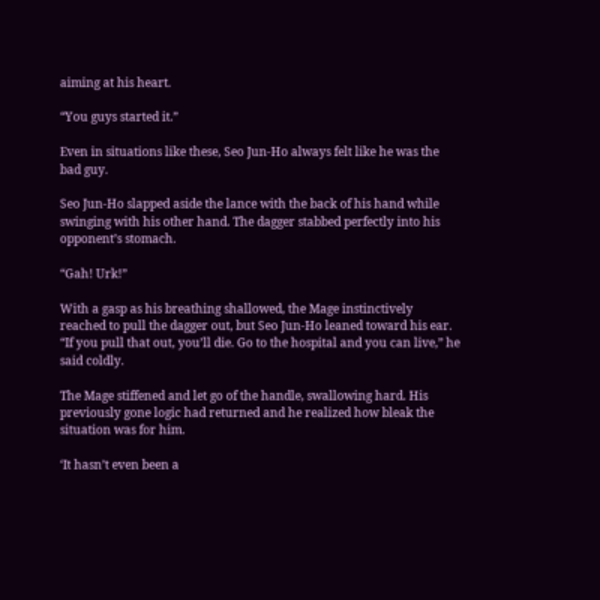aiming at his heart.

“You guys started it.”

Even in situations like these, Seo Jun-Ho always felt like he was the bad guy.

Seo Jun-Ho slapped aside the lance with the back of his hand while swinging with his other hand. The dagger stabbed perfectly into his opponent’s stomach.

“Gah! Urk!”

With a gasp as his breathing shallowed, the Mage instinctively reached to pull the dagger out, but Seo Jun-Ho leaned toward his ear. “If you pull that out, you’ll die. Go to the hospital and you can live,” he said coldly.

The Mage stiffened and let go of the handle, swallowing hard. His previously gone logic had returned and he realized how bleak the situation was for him.

‘It hasn’t even been a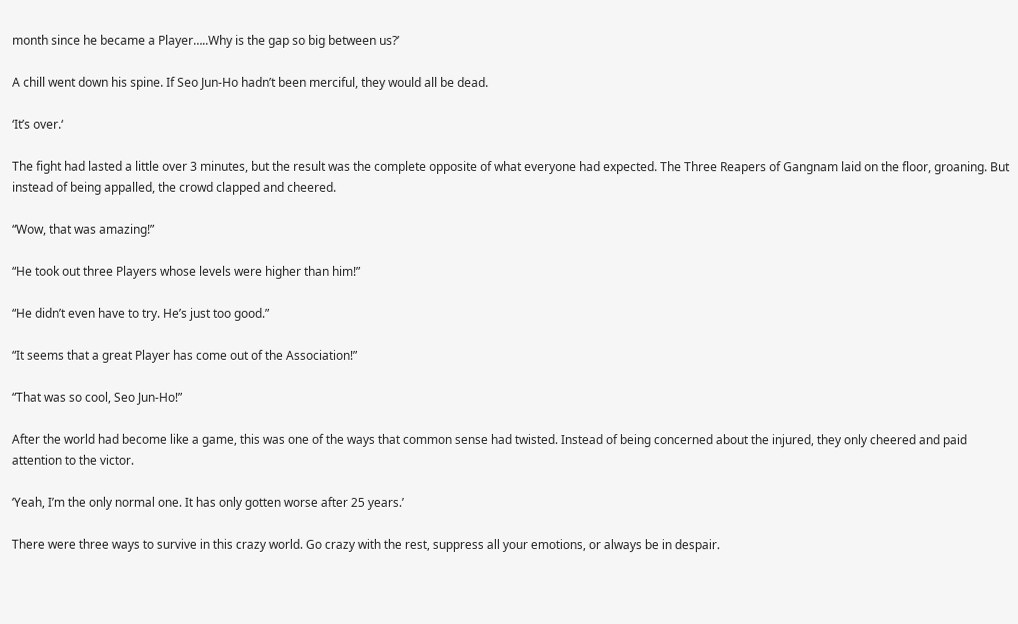month since he became a Player…..Why is the gap so big between us?’

A chill went down his spine. If Seo Jun-Ho hadn’t been merciful, they would all be dead.

‘It’s over.‘

The fight had lasted a little over 3 minutes, but the result was the complete opposite of what everyone had expected. The Three Reapers of Gangnam laid on the floor, groaning. But instead of being appalled, the crowd clapped and cheered.

“Wow, that was amazing!”

“He took out three Players whose levels were higher than him!”

“He didn’t even have to try. He’s just too good.”

“It seems that a great Player has come out of the Association!”

“That was so cool, Seo Jun-Ho!”

After the world had become like a game, this was one of the ways that common sense had twisted. Instead of being concerned about the injured, they only cheered and paid attention to the victor.

‘Yeah, I’m the only normal one. It has only gotten worse after 25 years.’

There were three ways to survive in this crazy world. Go crazy with the rest, suppress all your emotions, or always be in despair.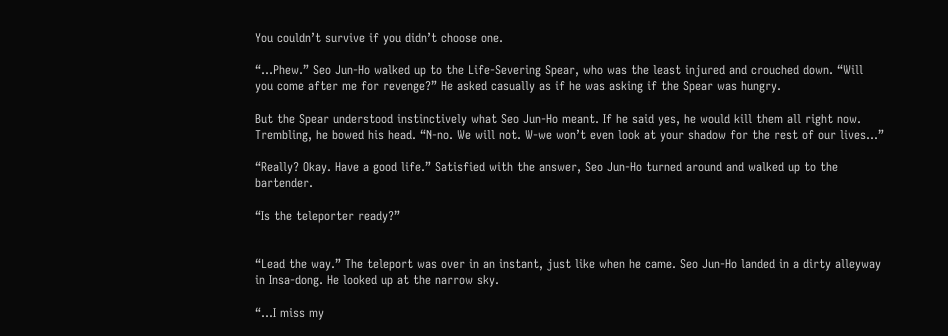You couldn’t survive if you didn’t choose one.

“…Phew.” Seo Jun-Ho walked up to the Life-Severing Spear, who was the least injured and crouched down. “Will you come after me for revenge?” He asked casually as if he was asking if the Spear was hungry.

But the Spear understood instinctively what Seo Jun-Ho meant. If he said yes, he would kill them all right now. Trembling, he bowed his head. “N-no. We will not. W-we won’t even look at your shadow for the rest of our lives…”

“Really? Okay. Have a good life.” Satisfied with the answer, Seo Jun-Ho turned around and walked up to the bartender.

“Is the teleporter ready?”


“Lead the way.” The teleport was over in an instant, just like when he came. Seo Jun-Ho landed in a dirty alleyway in Insa-dong. He looked up at the narrow sky.

“…I miss my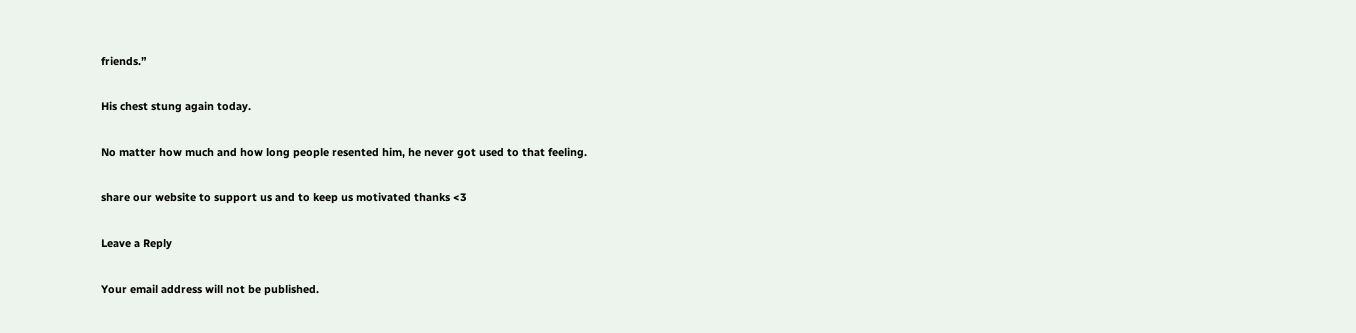friends.”

His chest stung again today.

No matter how much and how long people resented him, he never got used to that feeling.

share our website to support us and to keep us motivated thanks <3

Leave a Reply

Your email address will not be published.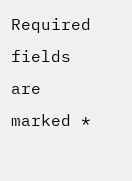Required fields are marked *